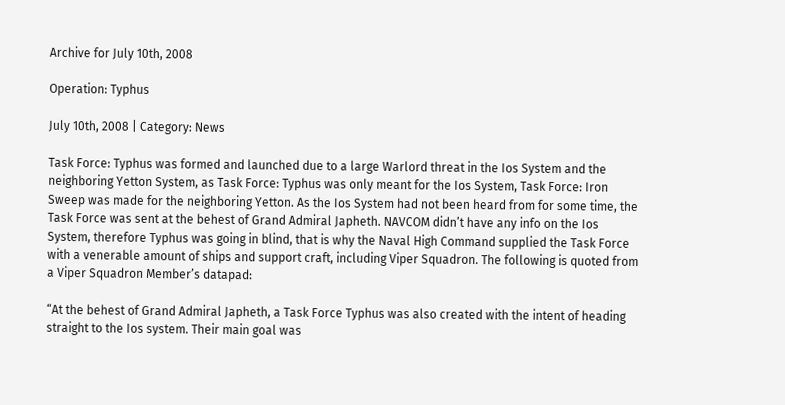Archive for July 10th, 2008

Operation: Typhus

July 10th, 2008 | Category: News

Task Force: Typhus was formed and launched due to a large Warlord threat in the Ios System and the neighboring Yetton System, as Task Force: Typhus was only meant for the Ios System, Task Force: Iron Sweep was made for the neighboring Yetton. As the Ios System had not been heard from for some time, the Task Force was sent at the behest of Grand Admiral Japheth. NAVCOM didn’t have any info on the Ios System, therefore Typhus was going in blind, that is why the Naval High Command supplied the Task Force with a venerable amount of ships and support craft, including Viper Squadron. The following is quoted from a Viper Squadron Member’s datapad:

“At the behest of Grand Admiral Japheth, a Task Force Typhus was also created with the intent of heading straight to the Ios system. Their main goal was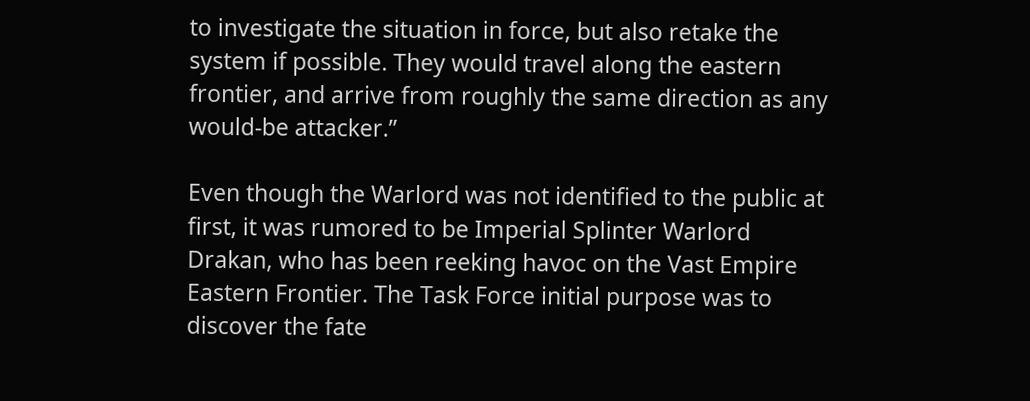to investigate the situation in force, but also retake the system if possible. They would travel along the eastern frontier, and arrive from roughly the same direction as any would-be attacker.”

Even though the Warlord was not identified to the public at first, it was rumored to be Imperial Splinter Warlord Drakan, who has been reeking havoc on the Vast Empire Eastern Frontier. The Task Force initial purpose was to discover the fate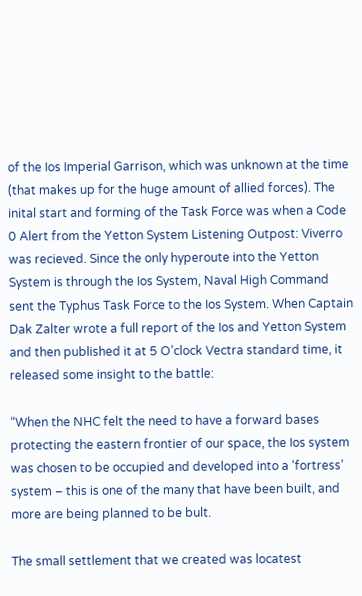of the Ios Imperial Garrison, which was unknown at the time (that makes up for the huge amount of allied forces). The inital start and forming of the Task Force was when a Code 0 Alert from the Yetton System Listening Outpost: Viverro was recieved. Since the only hyperoute into the Yetton System is through the Ios System, Naval High Command sent the Typhus Task Force to the Ios System. When Captain Dak Zalter wrote a full report of the Ios and Yetton System and then published it at 5 O’clock Vectra standard time, it released some insight to the battle:

“When the NHC felt the need to have a forward bases protecting the eastern frontier of our space, the Ios system was chosen to be occupied and developed into a ‘fortress’ system – this is one of the many that have been built, and more are being planned to be bult.

The small settlement that we created was locatest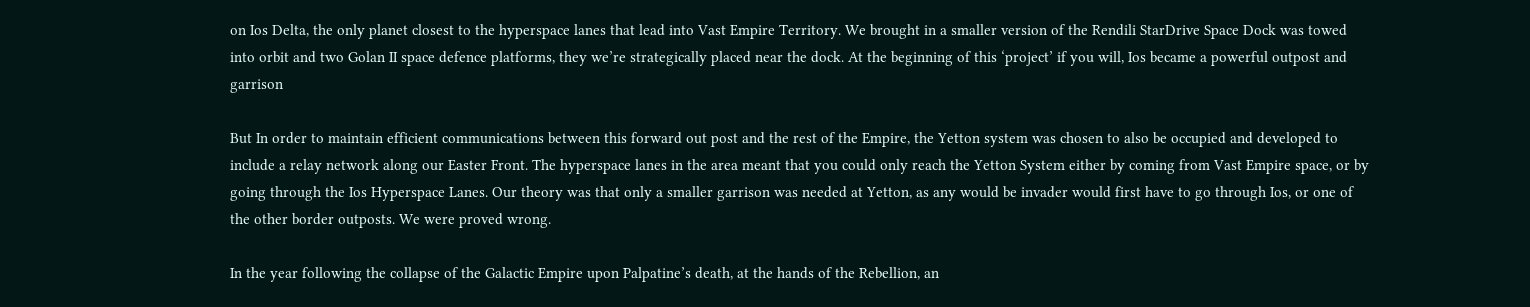on Ios Delta, the only planet closest to the hyperspace lanes that lead into Vast Empire Territory. We brought in a smaller version of the Rendili StarDrive Space Dock was towed into orbit and two Golan II space defence platforms, they we’re strategically placed near the dock. At the beginning of this ‘project’ if you will, Ios became a powerful outpost and garrison

But In order to maintain efficient communications between this forward out post and the rest of the Empire, the Yetton system was chosen to also be occupied and developed to include a relay network along our Easter Front. The hyperspace lanes in the area meant that you could only reach the Yetton System either by coming from Vast Empire space, or by going through the Ios Hyperspace Lanes. Our theory was that only a smaller garrison was needed at Yetton, as any would be invader would first have to go through Ios, or one of the other border outposts. We were proved wrong.

In the year following the collapse of the Galactic Empire upon Palpatine’s death, at the hands of the Rebellion, an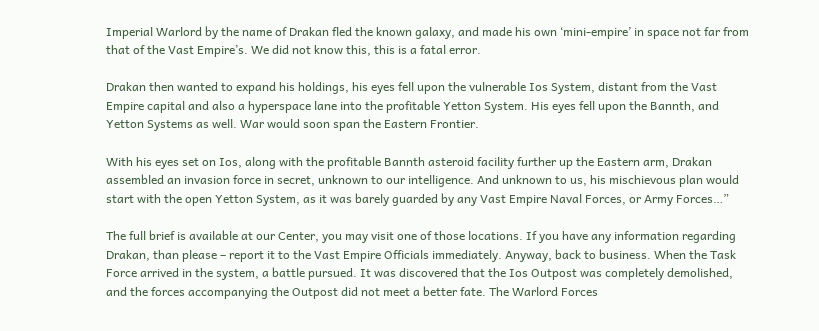Imperial Warlord by the name of Drakan fled the known galaxy, and made his own ‘mini-empire’ in space not far from that of the Vast Empire’s. We did not know this, this is a fatal error.

Drakan then wanted to expand his holdings, his eyes fell upon the vulnerable Ios System, distant from the Vast Empire capital and also a hyperspace lane into the profitable Yetton System. His eyes fell upon the Bannth, and Yetton Systems as well. War would soon span the Eastern Frontier.

With his eyes set on Ios, along with the profitable Bannth asteroid facility further up the Eastern arm, Drakan assembled an invasion force in secret, unknown to our intelligence. And unknown to us, his mischievous plan would start with the open Yetton System, as it was barely guarded by any Vast Empire Naval Forces, or Army Forces…”

The full brief is available at our Center, you may visit one of those locations. If you have any information regarding Drakan, than please – report it to the Vast Empire Officials immediately. Anyway, back to business. When the Task Force arrived in the system, a battle pursued. It was discovered that the Ios Outpost was completely demolished, and the forces accompanying the Outpost did not meet a better fate. The Warlord Forces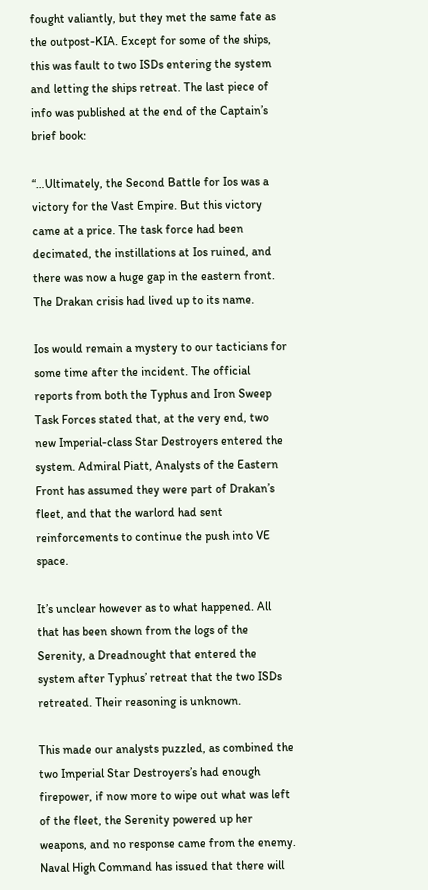fought valiantly, but they met the same fate as the outpost-KIA. Except for some of the ships, this was fault to two ISDs entering the system and letting the ships retreat. The last piece of info was published at the end of the Captain’s brief book:

“…Ultimately, the Second Battle for Ios was a victory for the Vast Empire. But this victory came at a price. The task force had been decimated, the instillations at Ios ruined, and there was now a huge gap in the eastern front. The Drakan crisis had lived up to its name.

Ios would remain a mystery to our tacticians for some time after the incident. The official reports from both the Typhus and Iron Sweep Task Forces stated that, at the very end, two new Imperial-class Star Destroyers entered the system. Admiral Piatt, Analysts of the Eastern Front has assumed they were part of Drakan’s fleet, and that the warlord had sent reinforcements to continue the push into VE space.

It’s unclear however as to what happened. All that has been shown from the logs of the Serenity, a Dreadnought that entered the system after Typhus’ retreat that the two ISDs retreated. Their reasoning is unknown.

This made our analysts puzzled, as combined the two Imperial Star Destroyers’s had enough firepower, if now more to wipe out what was left of the fleet, the Serenity powered up her weapons, and no response came from the enemy. Naval High Command has issued that there will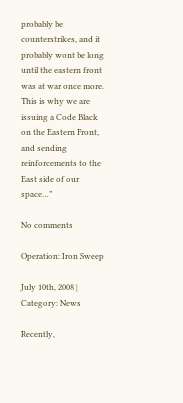probably be counterstrikes, and it probably wont be long until the eastern front was at war once more. This is why we are issuing a Code Black on the Eastern Front, and sending reinforcements to the East side of our space…”

No comments

Operation: Iron Sweep

July 10th, 2008 | Category: News

Recently,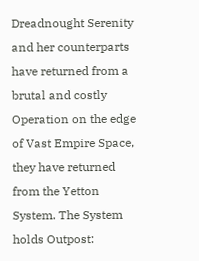Dreadnought Serenity and her counterparts have returned from a brutal and costly Operation on the edge of Vast Empire Space, they have returned from the Yetton System. The System holds Outpost: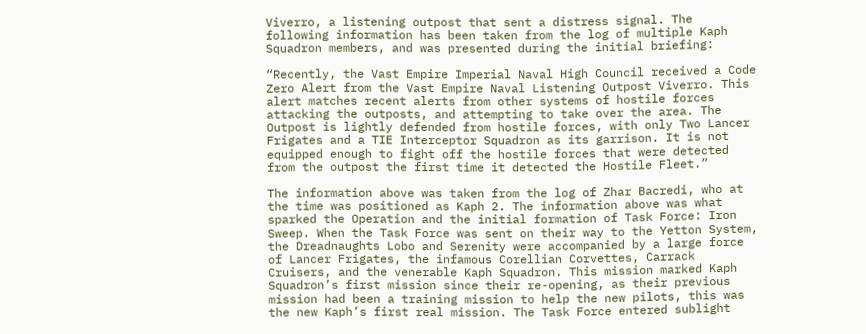Viverro, a listening outpost that sent a distress signal. The following information has been taken from the log of multiple Kaph Squadron members, and was presented during the initial briefing:

“Recently, the Vast Empire Imperial Naval High Council received a Code Zero Alert from the Vast Empire Naval Listening Outpost Viverro. This alert matches recent alerts from other systems of hostile forces attacking the outposts, and attempting to take over the area. The Outpost is lightly defended from hostile forces, with only Two Lancer Frigates and a TIE Interceptor Squadron as its garrison. It is not equipped enough to fight off the hostile forces that were detected from the outpost the first time it detected the Hostile Fleet.”

The information above was taken from the log of Zhar Bacredi, who at the time was positioned as Kaph 2. The information above was what sparked the Operation and the initial formation of Task Force: Iron Sweep. When the Task Force was sent on their way to the Yetton System, the Dreadnaughts Lobo and Serenity were accompanied by a large force of Lancer Frigates, the infamous Corellian Corvettes, Carrack Cruisers, and the venerable Kaph Squadron. This mission marked Kaph Squadron’s first mission since their re-opening, as their previous mission had been a training mission to help the new pilots, this was the new Kaph’s first real mission. The Task Force entered sublight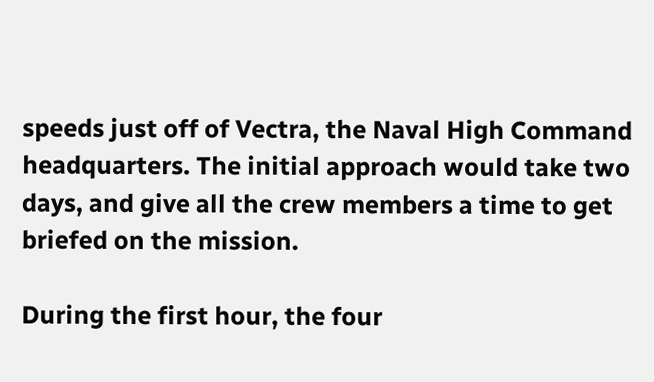speeds just off of Vectra, the Naval High Command headquarters. The initial approach would take two days, and give all the crew members a time to get briefed on the mission.

During the first hour, the four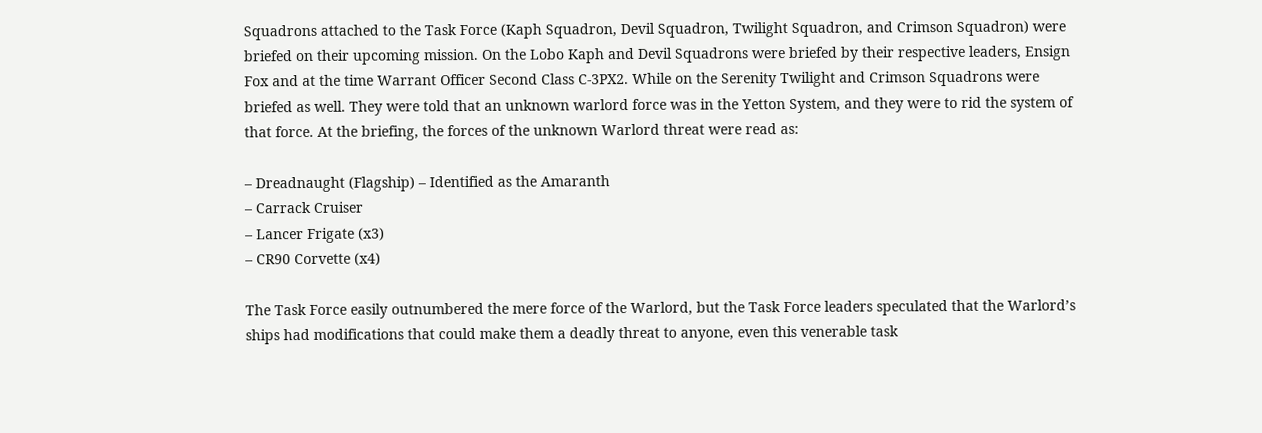Squadrons attached to the Task Force (Kaph Squadron, Devil Squadron, Twilight Squadron, and Crimson Squadron) were briefed on their upcoming mission. On the Lobo Kaph and Devil Squadrons were briefed by their respective leaders, Ensign Fox and at the time Warrant Officer Second Class C-3PX2. While on the Serenity Twilight and Crimson Squadrons were briefed as well. They were told that an unknown warlord force was in the Yetton System, and they were to rid the system of that force. At the briefing, the forces of the unknown Warlord threat were read as:

– Dreadnaught (Flagship) – Identified as the Amaranth
– Carrack Cruiser
– Lancer Frigate (x3)
– CR90 Corvette (x4)

The Task Force easily outnumbered the mere force of the Warlord, but the Task Force leaders speculated that the Warlord’s ships had modifications that could make them a deadly threat to anyone, even this venerable task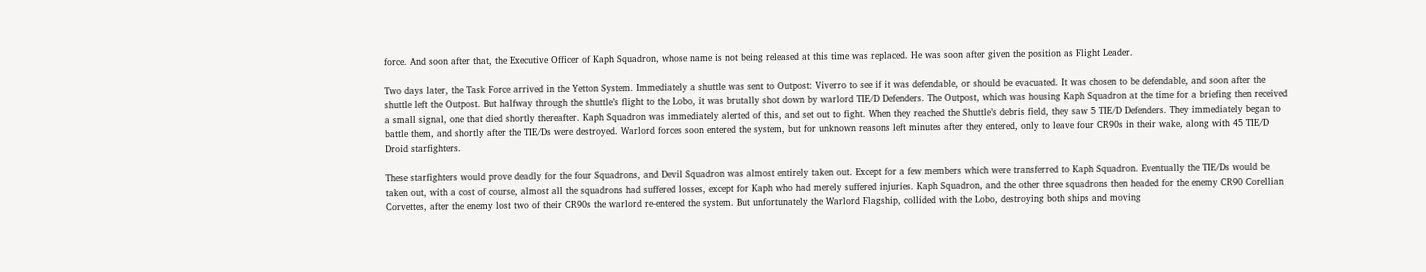force. And soon after that, the Executive Officer of Kaph Squadron, whose name is not being released at this time was replaced. He was soon after given the position as Flight Leader.

Two days later, the Task Force arrived in the Yetton System. Immediately a shuttle was sent to Outpost: Viverro to see if it was defendable, or should be evacuated. It was chosen to be defendable, and soon after the shuttle left the Outpost. But halfway through the shuttle’s flight to the Lobo, it was brutally shot down by warlord TIE/D Defenders. The Outpost, which was housing Kaph Squadron at the time for a briefing then received a small signal, one that died shortly thereafter. Kaph Squadron was immediately alerted of this, and set out to fight. When they reached the Shuttle’s debris field, they saw 5 TIE/D Defenders. They immediately began to battle them, and shortly after the TIE/Ds were destroyed. Warlord forces soon entered the system, but for unknown reasons left minutes after they entered, only to leave four CR90s in their wake, along with 45 TIE/D Droid starfighters.

These starfighters would prove deadly for the four Squadrons, and Devil Squadron was almost entirely taken out. Except for a few members which were transferred to Kaph Squadron. Eventually the TIE/Ds would be taken out, with a cost of course, almost all the squadrons had suffered losses, except for Kaph who had merely suffered injuries. Kaph Squadron, and the other three squadrons then headed for the enemy CR90 Corellian Corvettes, after the enemy lost two of their CR90s the warlord re-entered the system. But unfortunately the Warlord Flagship, collided with the Lobo, destroying both ships and moving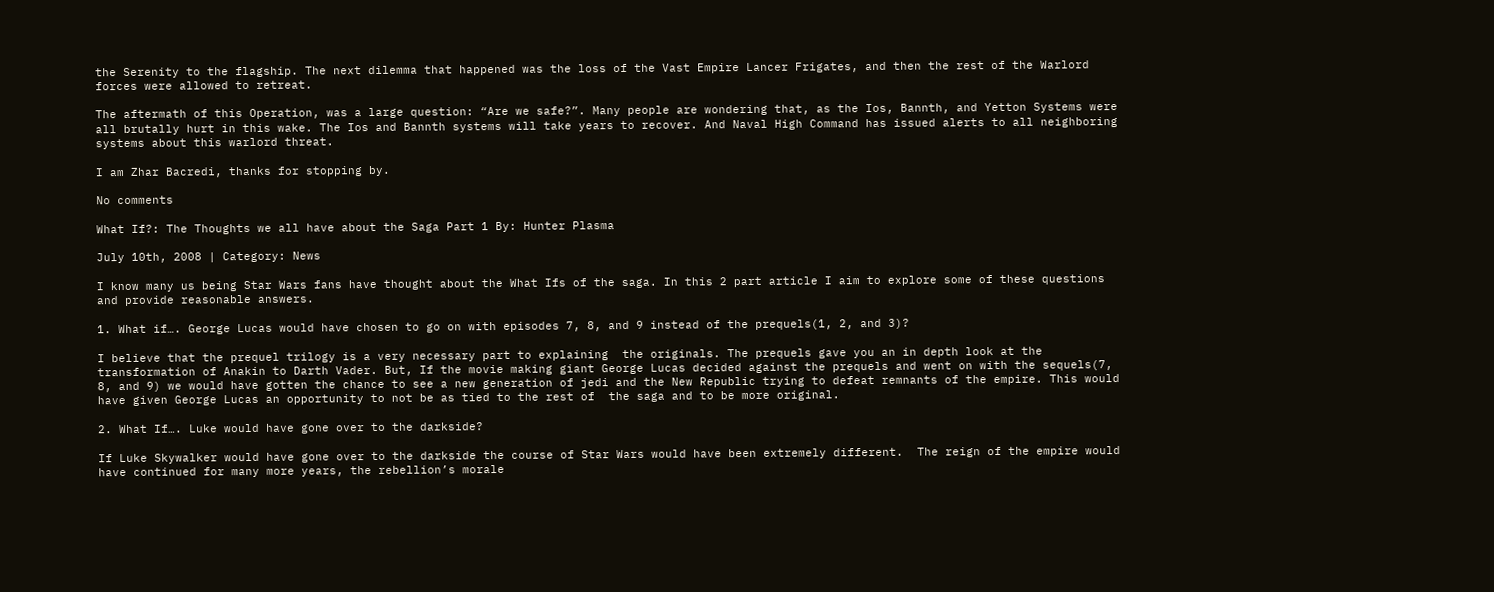the Serenity to the flagship. The next dilemma that happened was the loss of the Vast Empire Lancer Frigates, and then the rest of the Warlord forces were allowed to retreat.

The aftermath of this Operation, was a large question: “Are we safe?”. Many people are wondering that, as the Ios, Bannth, and Yetton Systems were all brutally hurt in this wake. The Ios and Bannth systems will take years to recover. And Naval High Command has issued alerts to all neighboring systems about this warlord threat.

I am Zhar Bacredi, thanks for stopping by.

No comments

What If?: The Thoughts we all have about the Saga Part 1 By: Hunter Plasma

July 10th, 2008 | Category: News

I know many us being Star Wars fans have thought about the What Ifs of the saga. In this 2 part article I aim to explore some of these questions and provide reasonable answers.

1. What if…. George Lucas would have chosen to go on with episodes 7, 8, and 9 instead of the prequels(1, 2, and 3)?

I believe that the prequel trilogy is a very necessary part to explaining  the originals. The prequels gave you an in depth look at the transformation of Anakin to Darth Vader. But, If the movie making giant George Lucas decided against the prequels and went on with the sequels(7, 8, and 9) we would have gotten the chance to see a new generation of jedi and the New Republic trying to defeat remnants of the empire. This would have given George Lucas an opportunity to not be as tied to the rest of  the saga and to be more original.

2. What If…. Luke would have gone over to the darkside?

If Luke Skywalker would have gone over to the darkside the course of Star Wars would have been extremely different.  The reign of the empire would have continued for many more years, the rebellion’s morale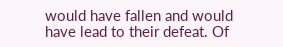would have fallen and would have lead to their defeat. Of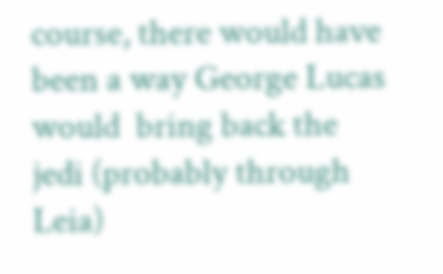course, there would have been a way George Lucas would  bring back the jedi (probably through Leia)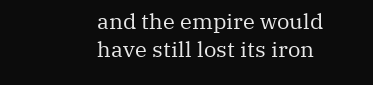and the empire would have still lost its iron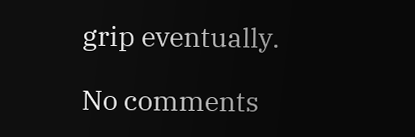grip eventually.

No comments